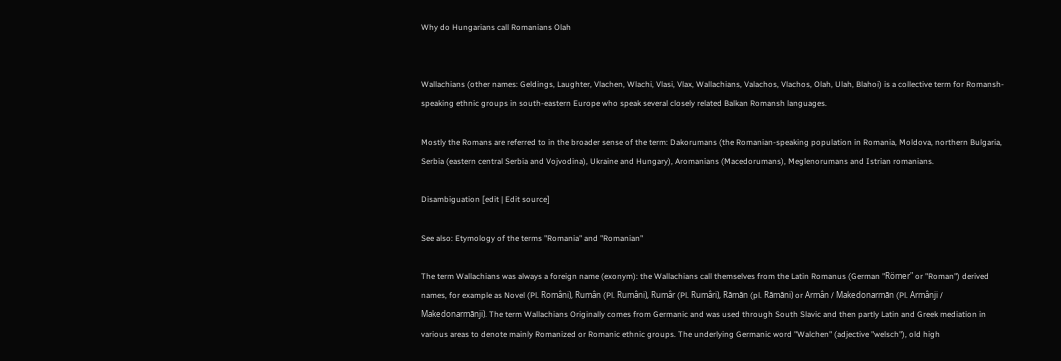Why do Hungarians call Romanians Olah


Wallachians (other names: Geldings, Laughter, Vlachen, Wlachi, Vlasi, Vlax, Wallachians, Valachos, Vlachos, Olah, Ulah, Blahoi) is a collective term for Romansh-speaking ethnic groups in south-eastern Europe who speak several closely related Balkan Romansh languages.

Mostly the Romans are referred to in the broader sense of the term: Dakorumans (the Romanian-speaking population in Romania, Moldova, northern Bulgaria, Serbia (eastern central Serbia and Vojvodina), Ukraine and Hungary), Aromanians (Macedorumans), Meglenorumans and Istrian romanians.

Disambiguation [edit | Edit source]

See also: Etymology of the terms "Romania" and "Romanian"

The term Wallachians was always a foreign name (exonym): the Wallachians call themselves from the Latin Romanus (German "Römer" or "Roman") derived names, for example as Novel (Pl. Români), Rumân (Pl. Rumâni), Rumâr (Pl. Rumâri), Rămăn (pl. Rămăni) or Armân / Makedonarmãn (Pl. Armânji / Makedonarmãnji). The term Wallachians Originally comes from Germanic and was used through South Slavic and then partly Latin and Greek mediation in various areas to denote mainly Romanized or Romanic ethnic groups. The underlying Germanic word "Walchen" (adjective "welsch"), old high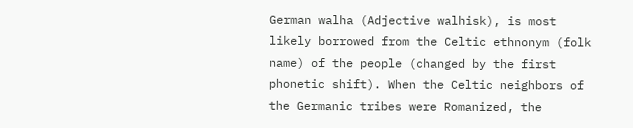German walha (Adjective walhisk), is most likely borrowed from the Celtic ethnonym (folk name) of the people (changed by the first phonetic shift). When the Celtic neighbors of the Germanic tribes were Romanized, the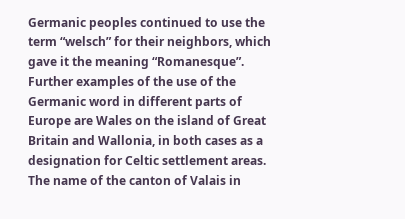Germanic peoples continued to use the term “welsch” for their neighbors, which gave it the meaning “Romanesque”. Further examples of the use of the Germanic word in different parts of Europe are Wales on the island of Great Britain and Wallonia, in both cases as a designation for Celtic settlement areas. The name of the canton of Valais in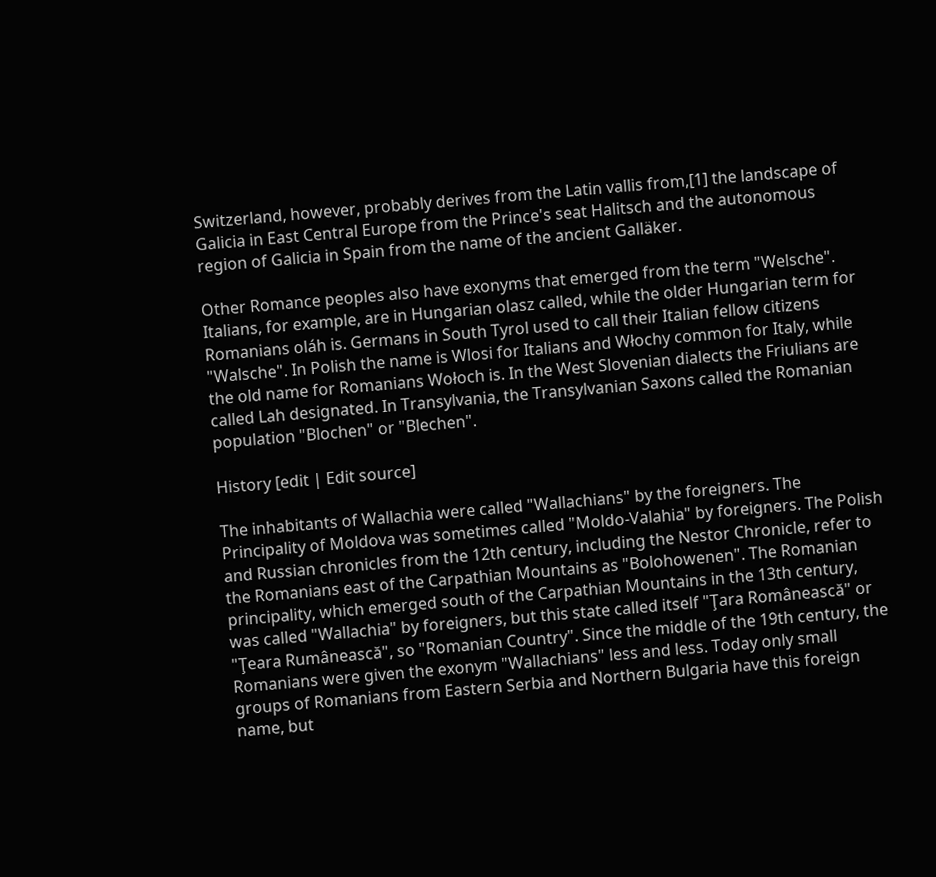Switzerland, however, probably derives from the Latin vallis from,[1] the landscape of Galicia in East Central Europe from the Prince's seat Halitsch and the autonomous region of Galicia in Spain from the name of the ancient Galläker.

Other Romance peoples also have exonyms that emerged from the term "Welsche". Italians, for example, are in Hungarian olasz called, while the older Hungarian term for Romanians oláh is. Germans in South Tyrol used to call their Italian fellow citizens "Walsche". In Polish the name is Wlosi for Italians and Włochy common for Italy, while the old name for Romanians Wołoch is. In the West Slovenian dialects the Friulians are called Lah designated. In Transylvania, the Transylvanian Saxons called the Romanian population "Blochen" or "Blechen".

History [edit | Edit source]

The inhabitants of Wallachia were called "Wallachians" by the foreigners. The Principality of Moldova was sometimes called "Moldo-Valahia" by foreigners. The Polish and Russian chronicles from the 12th century, including the Nestor Chronicle, refer to the Romanians east of the Carpathian Mountains as "Bolohowenen". The Romanian principality, which emerged south of the Carpathian Mountains in the 13th century, was called "Wallachia" by foreigners, but this state called itself "Ţara Românească" or "Ţeara Rumânească", so "Romanian Country". Since the middle of the 19th century, the Romanians were given the exonym "Wallachians" less and less. Today only small groups of Romanians from Eastern Serbia and Northern Bulgaria have this foreign name, but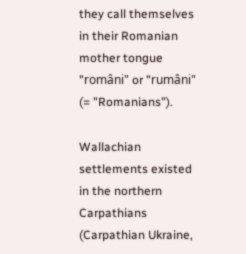they call themselves in their Romanian mother tongue "români" or "rumâni" (= "Romanians").

Wallachian settlements existed in the northern Carpathians (Carpathian Ukraine,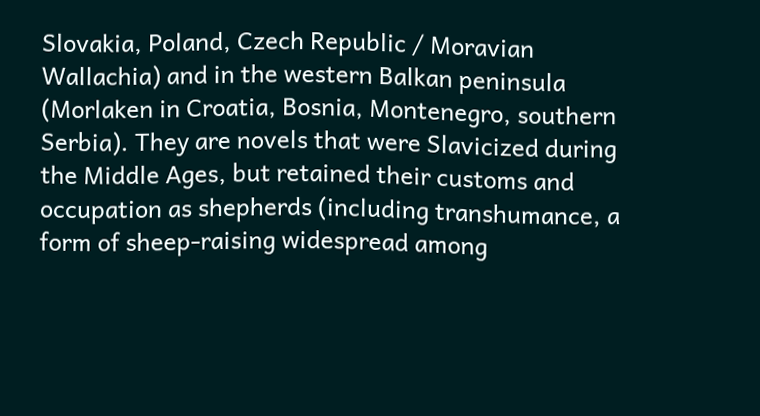Slovakia, Poland, Czech Republic / Moravian Wallachia) and in the western Balkan peninsula (Morlaken in Croatia, Bosnia, Montenegro, southern Serbia). They are novels that were Slavicized during the Middle Ages, but retained their customs and occupation as shepherds (including transhumance, a form of sheep-raising widespread among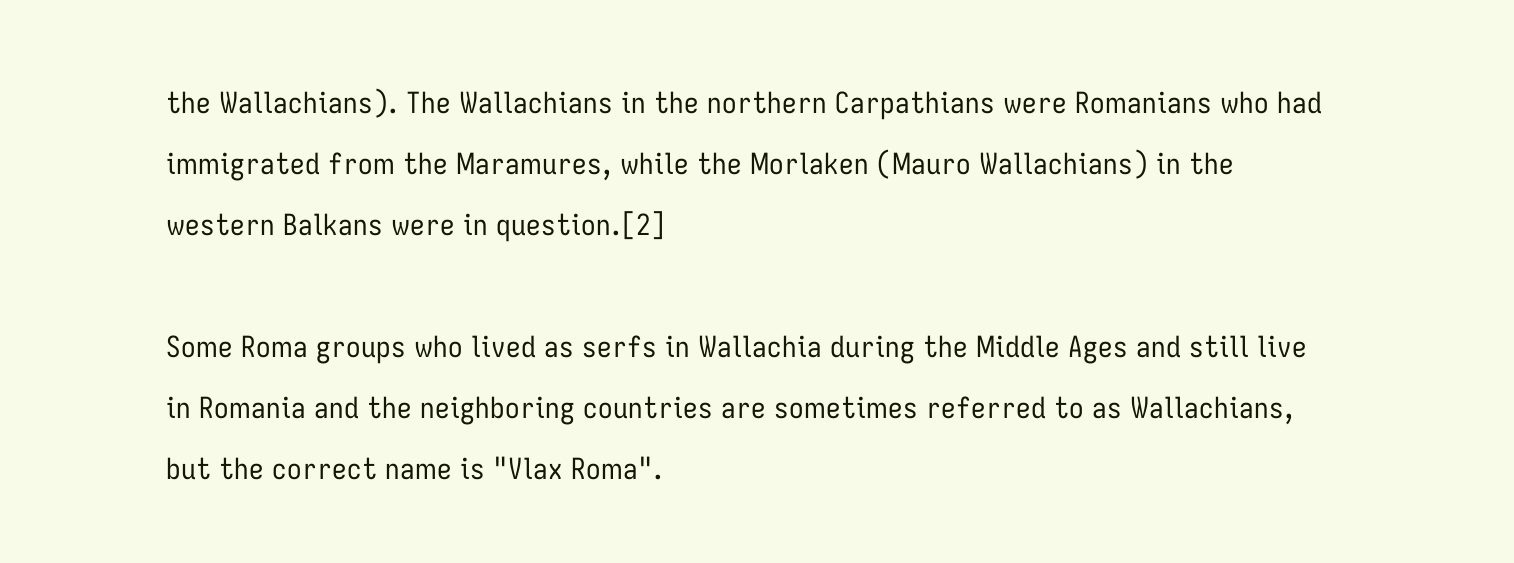the Wallachians). The Wallachians in the northern Carpathians were Romanians who had immigrated from the Maramures, while the Morlaken (Mauro Wallachians) in the western Balkans were in question.[2]

Some Roma groups who lived as serfs in Wallachia during the Middle Ages and still live in Romania and the neighboring countries are sometimes referred to as Wallachians, but the correct name is "Vlax Roma".